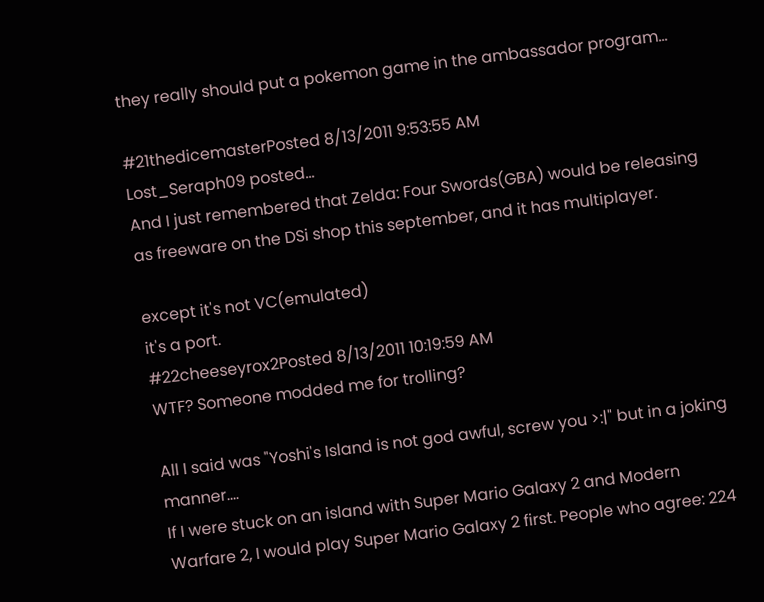they really should put a pokemon game in the ambassador program...

#21thedicemasterPosted 8/13/2011 9:53:55 AM
Lost_Seraph09 posted...
And I just remembered that Zelda: Four Swords(GBA) would be releasing as freeware on the DSi shop this september, and it has multiplayer.

except it's not VC(emulated)
it's a port.
#22cheeseyrox2Posted 8/13/2011 10:19:59 AM
WTF? Someone modded me for trolling?

All I said was "Yoshi's Island is not god awful, screw you >:|" but in a joking manner....
If I were stuck on an island with Super Mario Galaxy 2 and Modern Warfare 2, I would play Super Mario Galaxy 2 first. People who agree: 224